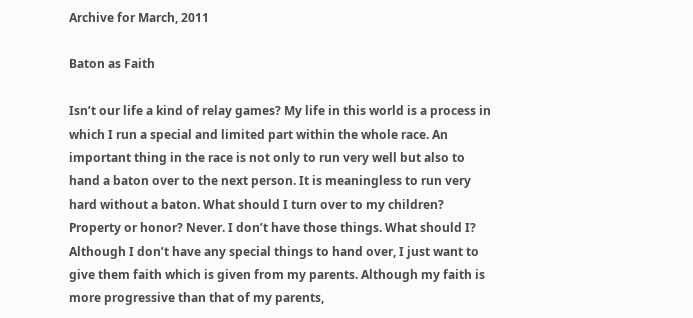Archive for March, 2011

Baton as Faith

Isn’t our life a kind of relay games? My life in this world is a process in which I run a special and limited part within the whole race. An important thing in the race is not only to run very well but also to hand a baton over to the next person. It is meaningless to run very hard without a baton. What should I turn over to my children? Property or honor? Never. I don’t have those things. What should I? Although I don’t have any special things to hand over, I just want to give them faith which is given from my parents. Although my faith is more progressive than that of my parents,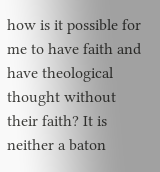how is it possible for me to have faith and have theological thought without their faith? It is neither a baton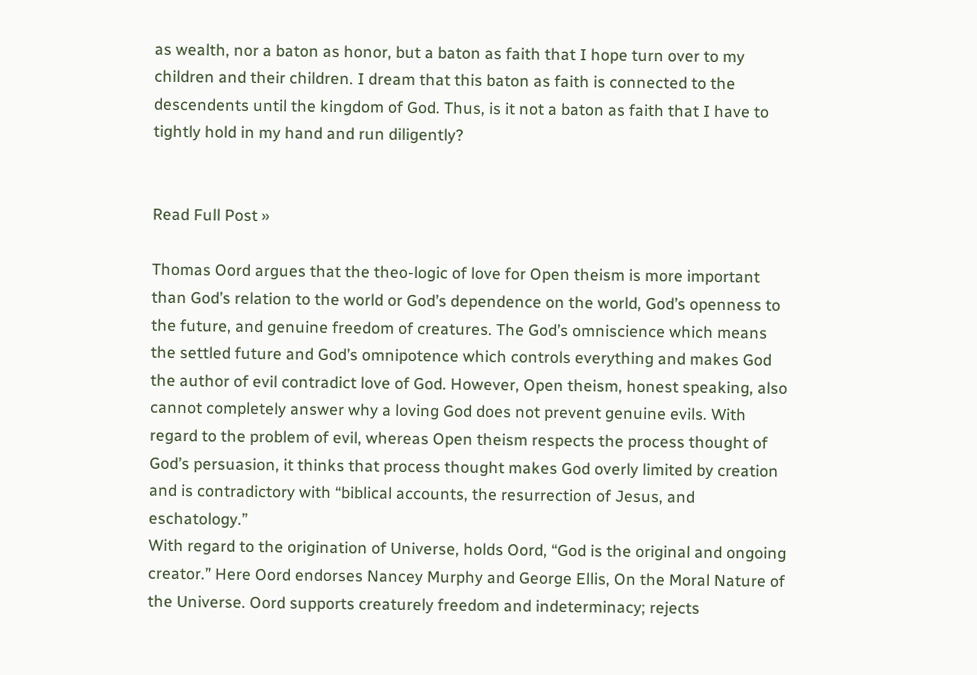as wealth, nor a baton as honor, but a baton as faith that I hope turn over to my children and their children. I dream that this baton as faith is connected to the descendents until the kingdom of God. Thus, is it not a baton as faith that I have to tightly hold in my hand and run diligently?


Read Full Post »

Thomas Oord argues that the theo-logic of love for Open theism is more important than God’s relation to the world or God’s dependence on the world, God’s openness to the future, and genuine freedom of creatures. The God’s omniscience which means the settled future and God’s omnipotence which controls everything and makes God the author of evil contradict love of God. However, Open theism, honest speaking, also cannot completely answer why a loving God does not prevent genuine evils. With regard to the problem of evil, whereas Open theism respects the process thought of God’s persuasion, it thinks that process thought makes God overly limited by creation and is contradictory with “biblical accounts, the resurrection of Jesus, and eschatology.”
With regard to the origination of Universe, holds Oord, “God is the original and ongoing creator.” Here Oord endorses Nancey Murphy and George Ellis, On the Moral Nature of the Universe. Oord supports creaturely freedom and indeterminacy; rejects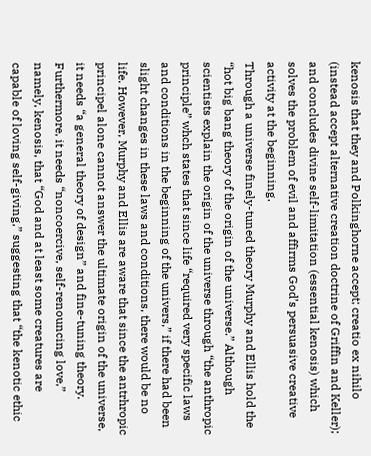kenosis that they and Polkinghorne accept; creatio ex nihilo (instead accept alternative creation doctrine of Griffin and Keller); and concludes divine self-limitation (essential kenosis) which solves the problem of evil and affirms God’s persuasive creative activity at the beginning.
Through a universe finely-tuned theory Murphy and Ellis hold the “hot big bang theory of the origin of the universe.” Although scientists explain the origin of the universe through “the anthropic principle” whch states that since life “required very specific laws and conditions in the beginning of the univers,” if there had been slight changes in these laws and conditions, there would be no life. However, Murphy and Ellis are aware that since the antrhropic principel alone cannot answer the ultimate origin of the universe, it needs “a general theory of design” and fine-tuning theory. Furthermore, it needs “noncoercive, self-renouncing love,” namely, kenosis, that “God and at least some creatures are capable of loving self-giving,” suggesting that “the kenotic ethic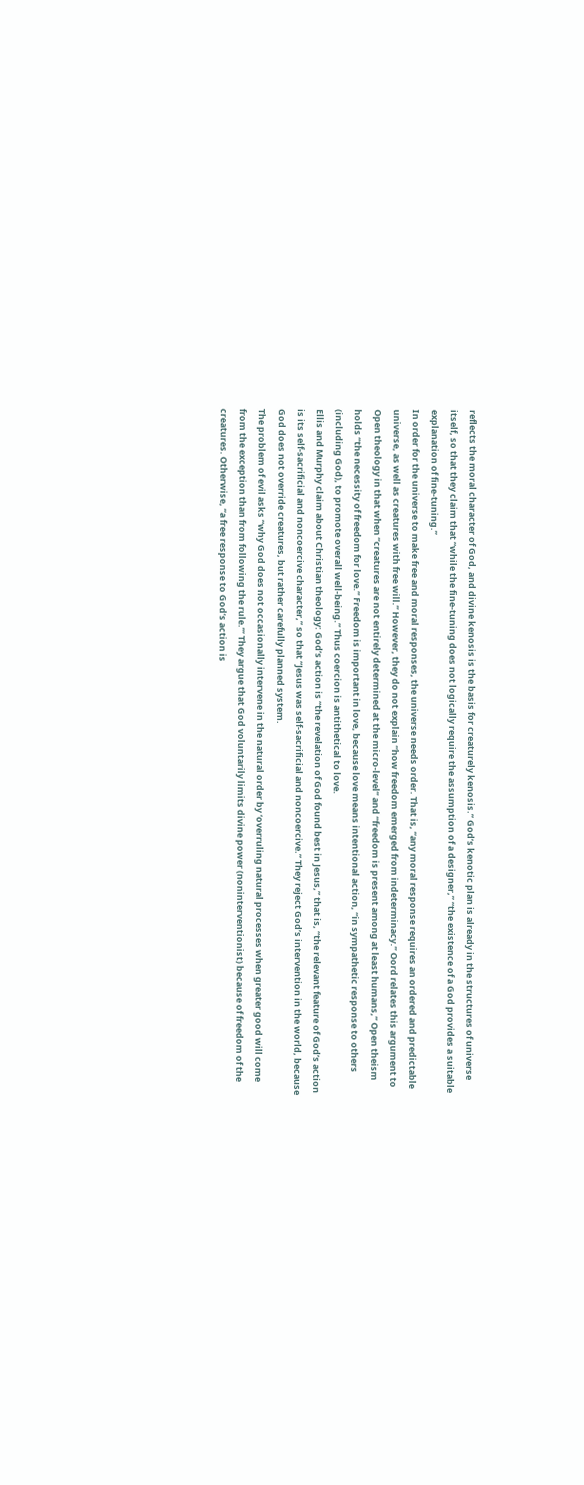reflects the moral character of God, and divine kenosis is the basis for creaturely kenosis.” God’s kenotic plan is already in the structures of universe itself, so that they claim that “while the fine-tuning does not logically require the assumption of a designer,” “the existence of a God provides a suitable explanation of fine-tuning.”
In order for the universe to make free and moral responses, the universe needs order. That is, “any moral response requires an ordered and predictable universe, as well as creatures with free will.” However, they do not explain “how freedom emerged from indeterminacy.” Oord relates this argument to Open theology in that when “creatures are not entirely determined at the micro-level” and “freedom is present among at least humans,” Open theism holds “the necessity of freedom for love.” Freedom is important in love, because love means intentional action, “in sympathetic response to others (including God), to promote overall well-being.” Thus coercion is antithetical to love.
Ellis and Murphy claim about Christian theology: God’s action is “the revelation of God found best in Jesus,” that is, “the relevant feature of God’s action is its self-sacrificial and noncoercive character,” so that “Jesus was self-sacrificial and noncoercive.” They reject God’s intervention in the world, because God does not override creatures, but rather carefully planned system.
The problem of evil asks “why God does not occasionally intervene in the natural order by ‘overruling natural processes when greater good will come from the exception than from following the rule.’” They argue that God voluntarily limits divine power (noninterventionist) because of freedom of the creatures. Otherwise, “a free response to God’s action is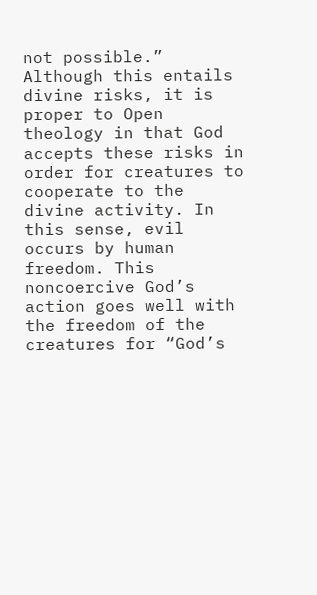not possible.” Although this entails divine risks, it is proper to Open theology in that God accepts these risks in order for creatures to cooperate to the divine activity. In this sense, evil occurs by human freedom. This noncoercive God’s action goes well with the freedom of the creatures for “God’s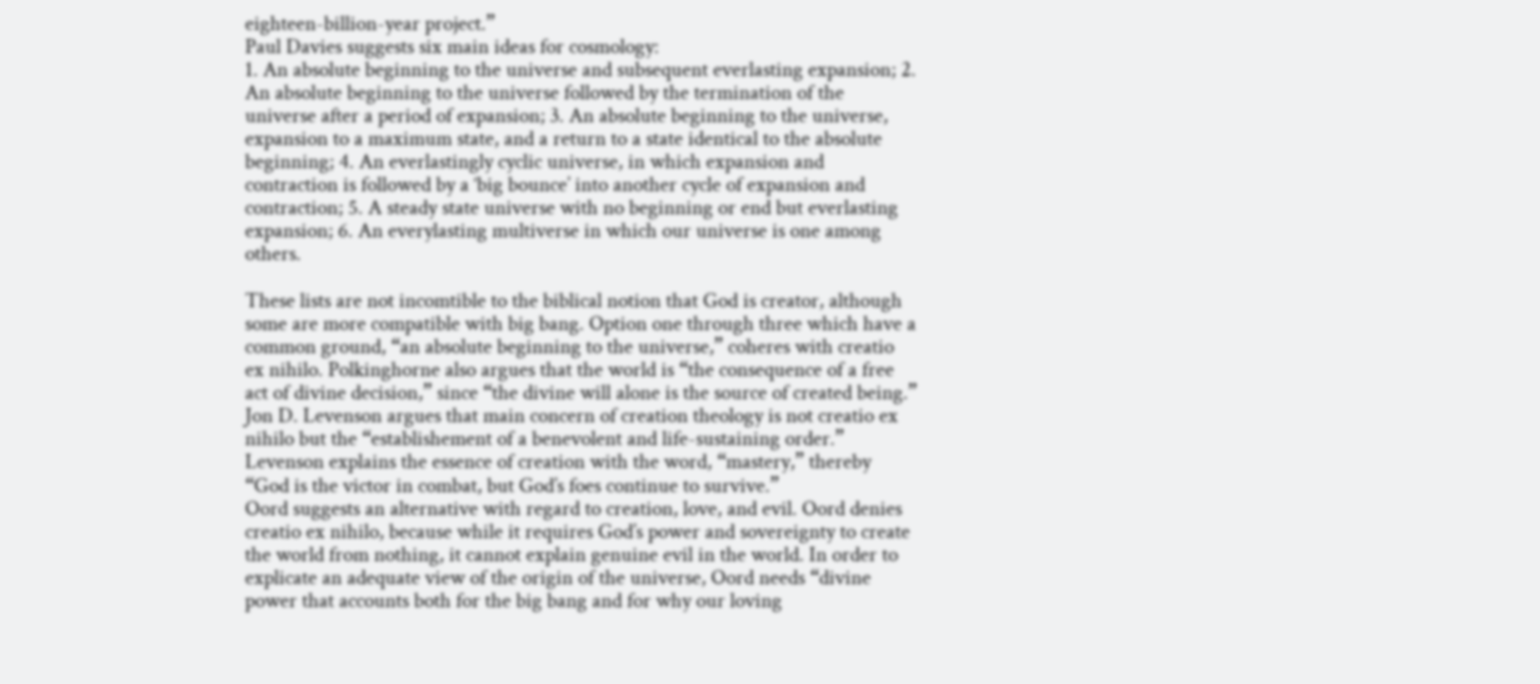eighteen-billion-year project.”
Paul Davies suggests six main ideas for cosmology:
1. An absolute beginning to the universe and subsequent everlasting expansion; 2. An absolute beginning to the universe followed by the termination of the universe after a period of expansion; 3. An absolute beginning to the universe, expansion to a maximum state, and a return to a state identical to the absolute beginning; 4. An everlastingly cyclic universe, in which expansion and contraction is followed by a ‘big bounce’ into another cycle of expansion and contraction; 5. A steady state universe with no beginning or end but everlasting expansion; 6. An everylasting multiverse in which our universe is one among others.

These lists are not incomtible to the biblical notion that God is creator, although some are more compatible with big bang. Option one through three which have a common ground, “an absolute beginning to the universe,” coheres with creatio ex nihilo. Polkinghorne also argues that the world is “the consequence of a free act of divine decision,” since “the divine will alone is the source of created being.” Jon D. Levenson argues that main concern of creation theology is not creatio ex nihilo but the “establishement of a benevolent and life-sustaining order.” Levenson explains the essence of creation with the word, “mastery,” thereby “God is the victor in combat, but God’s foes continue to survive.”
Oord suggests an alternative with regard to creation, love, and evil. Oord denies creatio ex nihilo, because while it requires God’s power and sovereignty to create the world from nothing, it cannot explain genuine evil in the world. In order to explicate an adequate view of the origin of the universe, Oord needs “divine power that accounts both for the big bang and for why our loving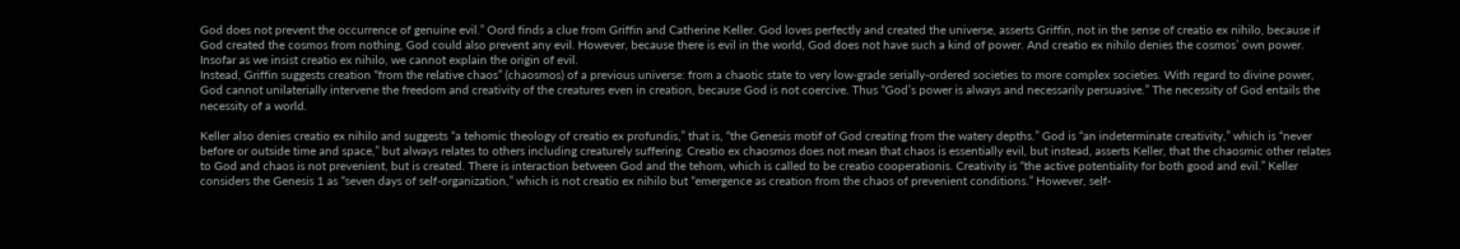God does not prevent the occurrence of genuine evil.” Oord finds a clue from Griffin and Catherine Keller. God loves perfectly and created the universe, asserts Griffin, not in the sense of creatio ex nihilo, because if God created the cosmos from nothing, God could also prevent any evil. However, because there is evil in the world, God does not have such a kind of power. And creatio ex nihilo denies the cosmos’ own power. Insofar as we insist creatio ex nihilo, we cannot explain the origin of evil.
Instead, Griffin suggests creation “from the relative chaos” (chaosmos) of a previous universe: from a chaotic state to very low-grade serially-ordered societies to more complex societies. With regard to divine power, God cannot unilaterially intervene the freedom and creativity of the creatures even in creation, because God is not coercive. Thus “God’s power is always and necessarily persuasive.” The necessity of God entails the necessity of a world.

Keller also denies creatio ex nihilo and suggests “a tehomic theology of creatio ex profundis,” that is, “the Genesis motif of God creating from the watery depths.” God is “an indeterminate creativity,” which is “never before or outside time and space,” but always relates to others including creaturely suffering. Creatio ex chaosmos does not mean that chaos is essentially evil, but instead, asserts Keller, that the chaosmic other relates to God and chaos is not prevenient, but is created. There is interaction between God and the tehom, which is called to be creatio cooperationis. Creativity is “the active potentiality for both good and evil.” Keller considers the Genesis 1 as “seven days of self-organization,” which is not creatio ex nihilo but “emergence as creation from the chaos of prevenient conditions.” However, self-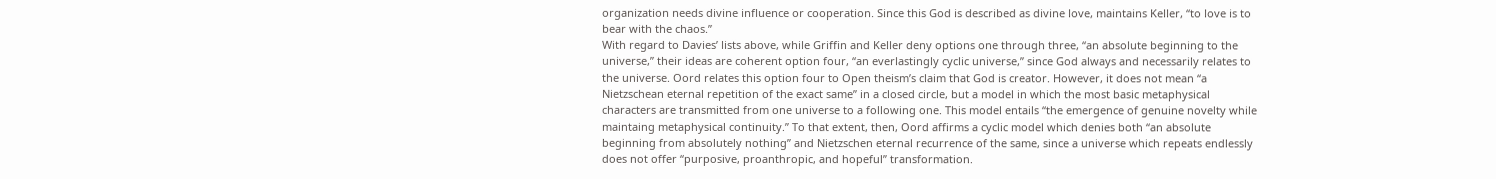organization needs divine influence or cooperation. Since this God is described as divine love, maintains Keller, “to love is to bear with the chaos.”
With regard to Davies’ lists above, while Griffin and Keller deny options one through three, “an absolute beginning to the universe,” their ideas are coherent option four, “an everlastingly cyclic universe,” since God always and necessarily relates to the universe. Oord relates this option four to Open theism’s claim that God is creator. However, it does not mean “a Nietzschean eternal repetition of the exact same” in a closed circle, but a model in which the most basic metaphysical characters are transmitted from one universe to a following one. This model entails “the emergence of genuine novelty while maintaing metaphysical continuity.” To that extent, then, Oord affirms a cyclic model which denies both “an absolute beginning from absolutely nothing” and Nietzschen eternal recurrence of the same, since a universe which repeats endlessly does not offer “purposive, proanthropic, and hopeful” transformation.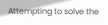Attempting to solve the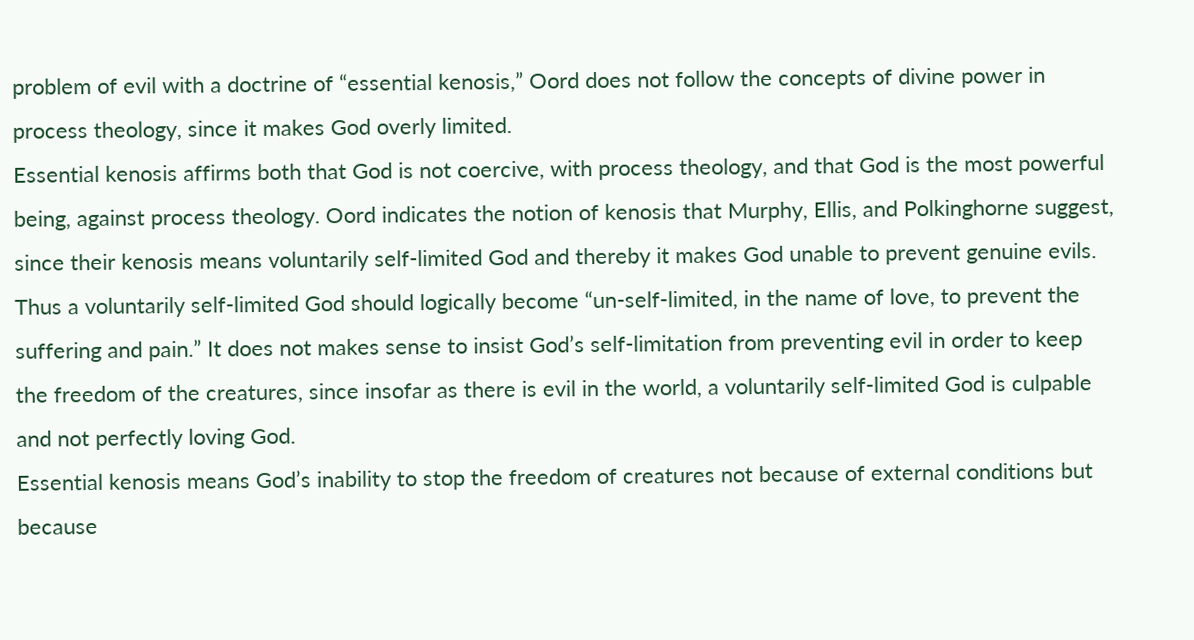problem of evil with a doctrine of “essential kenosis,” Oord does not follow the concepts of divine power in process theology, since it makes God overly limited.
Essential kenosis affirms both that God is not coercive, with process theology, and that God is the most powerful being, against process theology. Oord indicates the notion of kenosis that Murphy, Ellis, and Polkinghorne suggest, since their kenosis means voluntarily self-limited God and thereby it makes God unable to prevent genuine evils. Thus a voluntarily self-limited God should logically become “un-self-limited, in the name of love, to prevent the suffering and pain.” It does not makes sense to insist God’s self-limitation from preventing evil in order to keep the freedom of the creatures, since insofar as there is evil in the world, a voluntarily self-limited God is culpable and not perfectly loving God.
Essential kenosis means God’s inability to stop the freedom of creatures not because of external conditions but because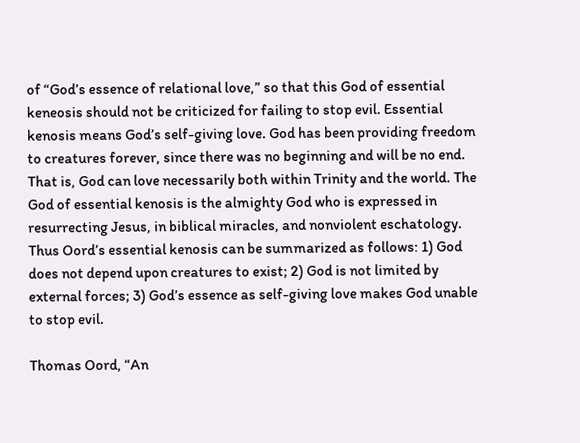of “God’s essence of relational love,” so that this God of essential keneosis should not be criticized for failing to stop evil. Essential kenosis means God’s self-giving love. God has been providing freedom to creatures forever, since there was no beginning and will be no end. That is, God can love necessarily both within Trinity and the world. The God of essential kenosis is the almighty God who is expressed in resurrecting Jesus, in biblical miracles, and nonviolent eschatology. Thus Oord’s essential kenosis can be summarized as follows: 1) God does not depend upon creatures to exist; 2) God is not limited by external forces; 3) God’s essence as self-giving love makes God unable to stop evil.

Thomas Oord, “An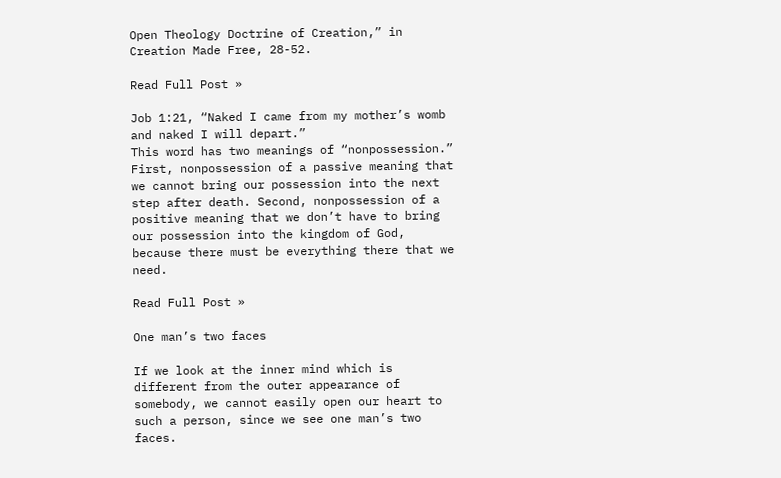Open Theology Doctrine of Creation,” in Creation Made Free, 28-52.

Read Full Post »

Job 1:21, “Naked I came from my mother’s womb and naked I will depart.”
This word has two meanings of “nonpossession.” First, nonpossession of a passive meaning that we cannot bring our possession into the next step after death. Second, nonpossession of a positive meaning that we don’t have to bring our possession into the kingdom of God, because there must be everything there that we need.

Read Full Post »

One man’s two faces

If we look at the inner mind which is different from the outer appearance of somebody, we cannot easily open our heart to such a person, since we see one man’s two faces.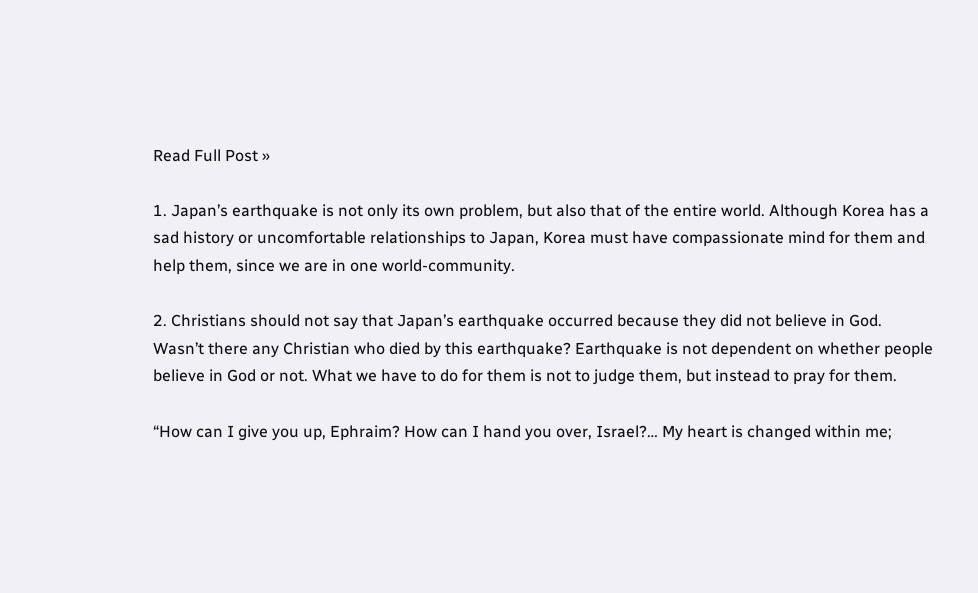Read Full Post »

1. Japan’s earthquake is not only its own problem, but also that of the entire world. Although Korea has a sad history or uncomfortable relationships to Japan, Korea must have compassionate mind for them and help them, since we are in one world-community.

2. Christians should not say that Japan’s earthquake occurred because they did not believe in God. Wasn’t there any Christian who died by this earthquake? Earthquake is not dependent on whether people believe in God or not. What we have to do for them is not to judge them, but instead to pray for them.

“How can I give you up, Ephraim? How can I hand you over, Israel?… My heart is changed within me;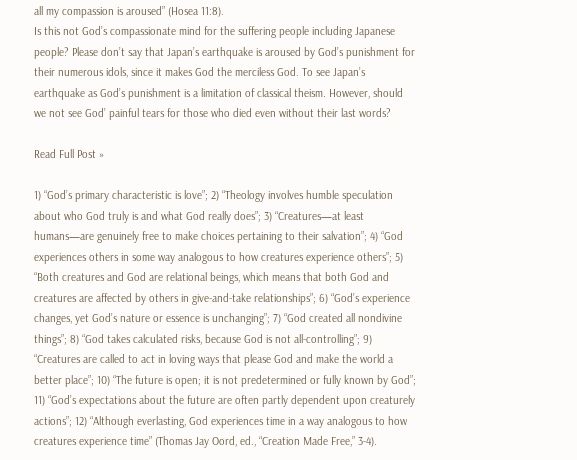all my compassion is aroused” (Hosea 11:8).
Is this not God’s compassionate mind for the suffering people including Japanese people? Please don’t say that Japan’s earthquake is aroused by God’s punishment for their numerous idols, since it makes God the merciless God. To see Japan’s earthquake as God’s punishment is a limitation of classical theism. However, should we not see God’ painful tears for those who died even without their last words?

Read Full Post »

1) “God’s primary characteristic is love”; 2) “Theology involves humble speculation about who God truly is and what God really does”; 3) “Creatures—at least humans—are genuinely free to make choices pertaining to their salvation”; 4) “God experiences others in some way analogous to how creatures experience others”; 5) “Both creatures and God are relational beings, which means that both God and creatures are affected by others in give-and-take relationships”; 6) “God’s experience changes, yet God’s nature or essence is unchanging”; 7) “God created all nondivine things”; 8) “God takes calculated risks, because God is not all-controlling”; 9) “Creatures are called to act in loving ways that please God and make the world a better place”; 10) “The future is open; it is not predetermined or fully known by God”; 11) “God’s expectations about the future are often partly dependent upon creaturely actions”; 12) “Although everlasting, God experiences time in a way analogous to how creatures experience time” (Thomas Jay Oord, ed., “Creation Made Free,” 3-4).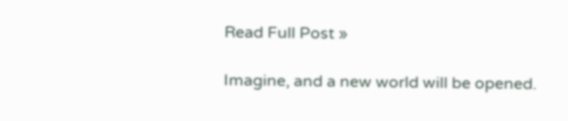Read Full Post »

Imagine, and a new world will be opened.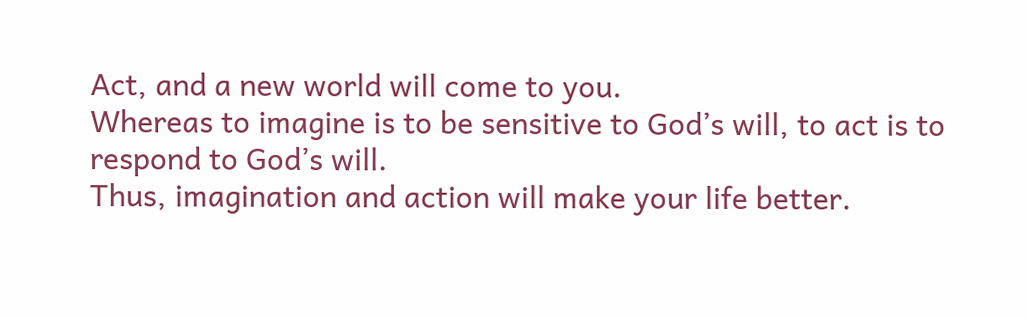Act, and a new world will come to you.
Whereas to imagine is to be sensitive to God’s will, to act is to respond to God’s will.
Thus, imagination and action will make your life better.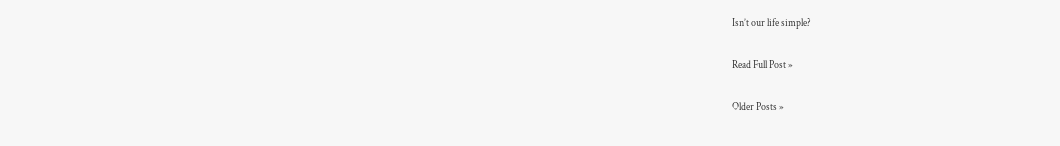Isn’t our life simple?

Read Full Post »

Older Posts »